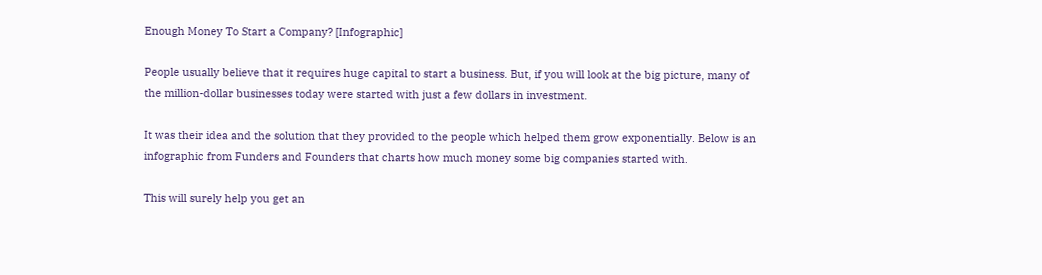Enough Money To Start a Company? [Infographic]

People usually believe that it requires huge capital to start a business. But, if you will look at the big picture, many of the million-dollar businesses today were started with just a few dollars in investment.

It was their idea and the solution that they provided to the people which helped them grow exponentially. Below is an infographic from Funders and Founders that charts how much money some big companies started with.

This will surely help you get an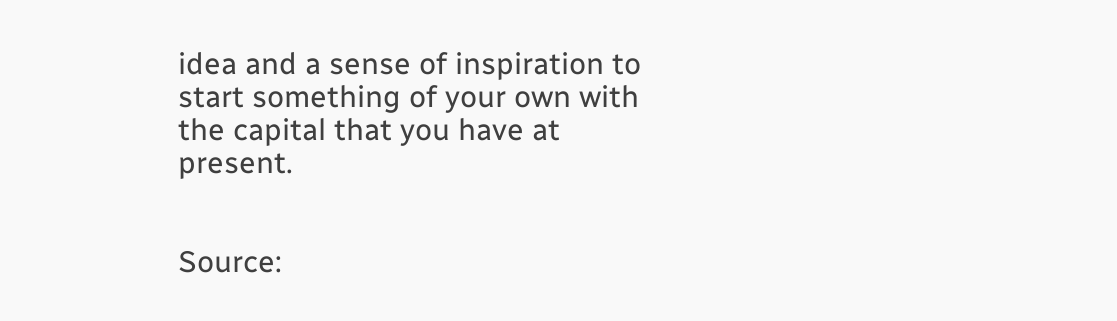idea and a sense of inspiration to start something of your own with the capital that you have at present.


Source: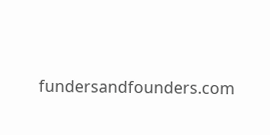fundersandfounders.com